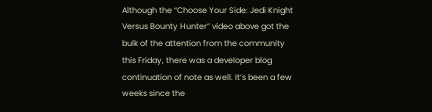Although the “Choose Your Side: Jedi Knight Versus Bounty Hunter” video above got the bulk of the attention from the community this Friday, there was a developer blog continuation of note as well. It’s been a few weeks since the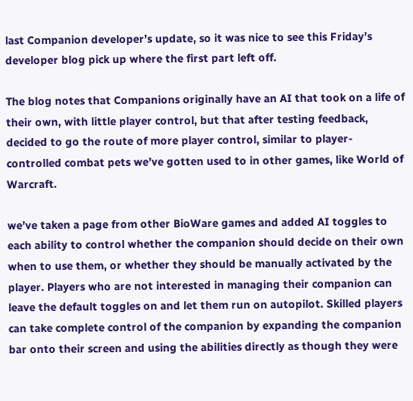last Companion developer’s update, so it was nice to see this Friday’s developer blog pick up where the first part left off.

The blog notes that Companions originally have an AI that took on a life of their own, with little player control, but that after testing feedback, decided to go the route of more player control, similar to player-controlled combat pets we’ve gotten used to in other games, like World of Warcraft.

we’ve taken a page from other BioWare games and added AI toggles to each ability to control whether the companion should decide on their own when to use them, or whether they should be manually activated by the player. Players who are not interested in managing their companion can leave the default toggles on and let them run on autopilot. Skilled players can take complete control of the companion by expanding the companion bar onto their screen and using the abilities directly as though they were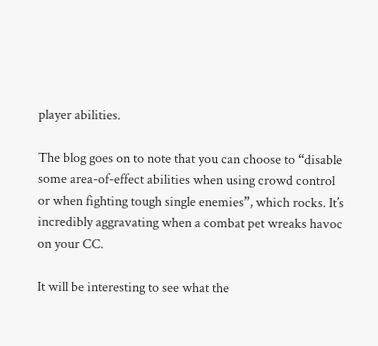player abilities.

The blog goes on to note that you can choose to “disable some area-of-effect abilities when using crowd control or when fighting tough single enemies”, which rocks. It’s incredibly aggravating when a combat pet wreaks havoc on your CC.

It will be interesting to see what the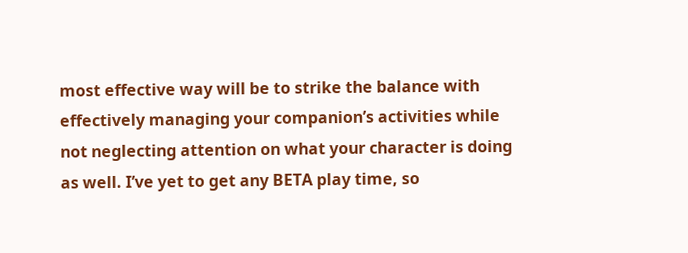most effective way will be to strike the balance with effectively managing your companion’s activities while not neglecting attention on what your character is doing as well. I’ve yet to get any BETA play time, so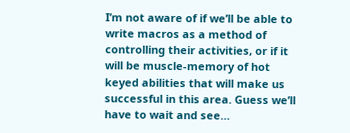I’m not aware of if we’ll be able to write macros as a method of controlling their activities, or if it will be muscle-memory of hot keyed abilities that will make us successful in this area. Guess we’ll have to wait and see…